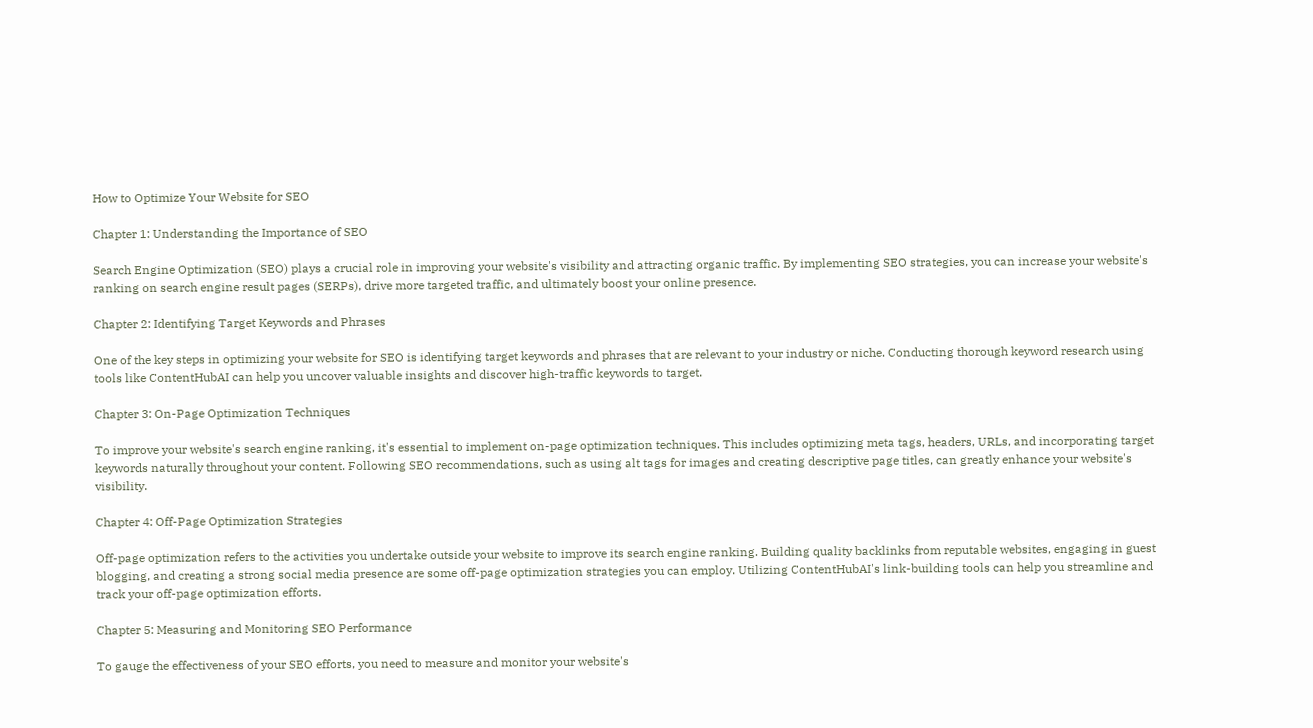How to Optimize Your Website for SEO

Chapter 1: Understanding the Importance of SEO

Search Engine Optimization (SEO) plays a crucial role in improving your website's visibility and attracting organic traffic. By implementing SEO strategies, you can increase your website's ranking on search engine result pages (SERPs), drive more targeted traffic, and ultimately boost your online presence.

Chapter 2: Identifying Target Keywords and Phrases

One of the key steps in optimizing your website for SEO is identifying target keywords and phrases that are relevant to your industry or niche. Conducting thorough keyword research using tools like ContentHubAI can help you uncover valuable insights and discover high-traffic keywords to target.

Chapter 3: On-Page Optimization Techniques

To improve your website's search engine ranking, it's essential to implement on-page optimization techniques. This includes optimizing meta tags, headers, URLs, and incorporating target keywords naturally throughout your content. Following SEO recommendations, such as using alt tags for images and creating descriptive page titles, can greatly enhance your website's visibility.

Chapter 4: Off-Page Optimization Strategies

Off-page optimization refers to the activities you undertake outside your website to improve its search engine ranking. Building quality backlinks from reputable websites, engaging in guest blogging, and creating a strong social media presence are some off-page optimization strategies you can employ. Utilizing ContentHubAI's link-building tools can help you streamline and track your off-page optimization efforts.

Chapter 5: Measuring and Monitoring SEO Performance

To gauge the effectiveness of your SEO efforts, you need to measure and monitor your website's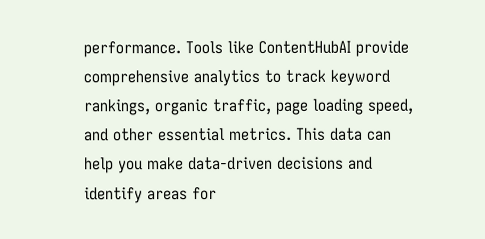performance. Tools like ContentHubAI provide comprehensive analytics to track keyword rankings, organic traffic, page loading speed, and other essential metrics. This data can help you make data-driven decisions and identify areas for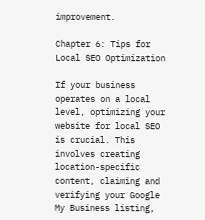improvement.

Chapter 6: Tips for Local SEO Optimization

If your business operates on a local level, optimizing your website for local SEO is crucial. This involves creating location-specific content, claiming and verifying your Google My Business listing,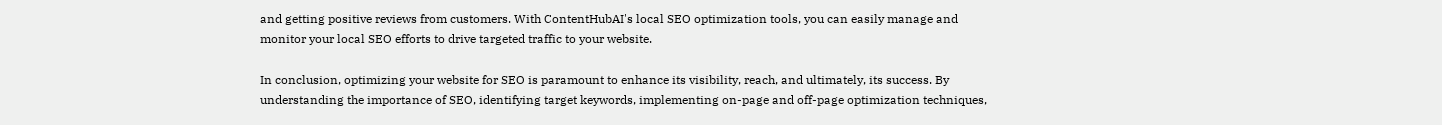and getting positive reviews from customers. With ContentHubAI's local SEO optimization tools, you can easily manage and monitor your local SEO efforts to drive targeted traffic to your website.

In conclusion, optimizing your website for SEO is paramount to enhance its visibility, reach, and ultimately, its success. By understanding the importance of SEO, identifying target keywords, implementing on-page and off-page optimization techniques,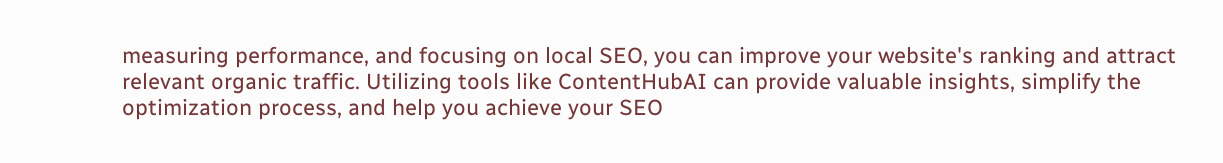measuring performance, and focusing on local SEO, you can improve your website's ranking and attract relevant organic traffic. Utilizing tools like ContentHubAI can provide valuable insights, simplify the optimization process, and help you achieve your SEO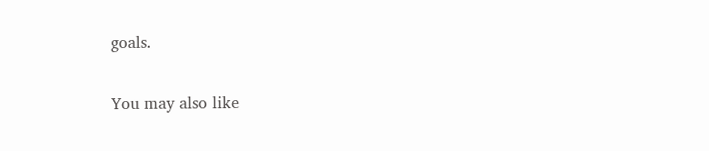goals.

You may also like